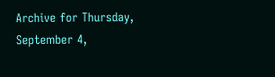Archive for Thursday, September 4,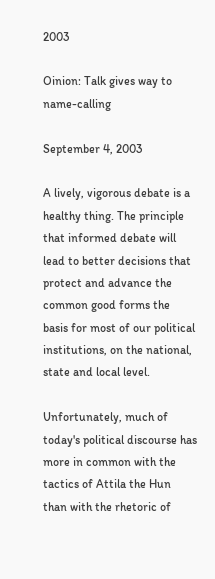2003

Oinion: Talk gives way to name-calling

September 4, 2003

A lively, vigorous debate is a healthy thing. The principle that informed debate will lead to better decisions that protect and advance the common good forms the basis for most of our political institutions, on the national, state and local level.

Unfortunately, much of today's political discourse has more in common with the tactics of Attila the Hun than with the rhetoric of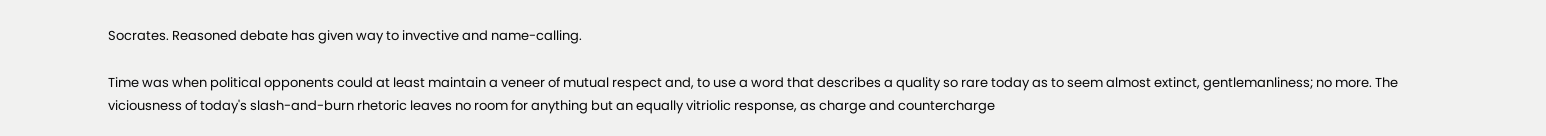Socrates. Reasoned debate has given way to invective and name-calling.

Time was when political opponents could at least maintain a veneer of mutual respect and, to use a word that describes a quality so rare today as to seem almost extinct, gentlemanliness; no more. The viciousness of today's slash-and-burn rhetoric leaves no room for anything but an equally vitriolic response, as charge and countercharge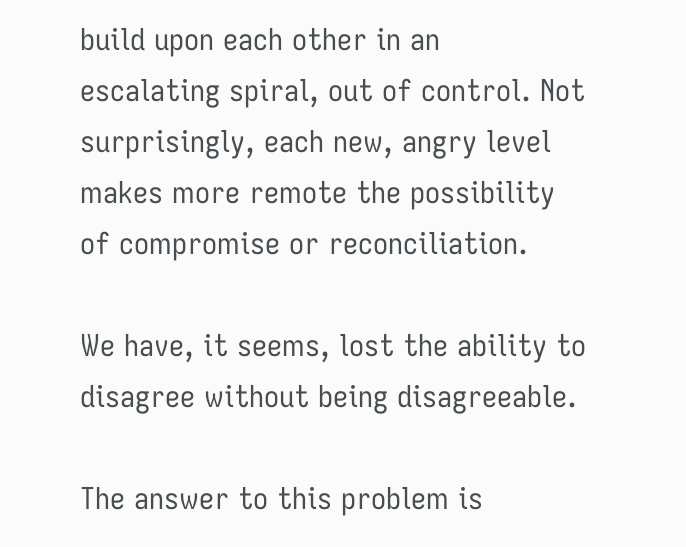build upon each other in an escalating spiral, out of control. Not surprisingly, each new, angry level makes more remote the possibility of compromise or reconciliation.

We have, it seems, lost the ability to disagree without being disagreeable.

The answer to this problem is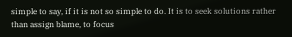simple to say, if it is not so simple to do. It is to seek solutions rather than assign blame, to focus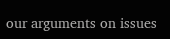our arguments on issues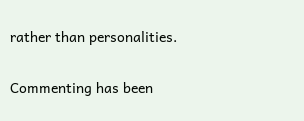rather than personalities.

Commenting has been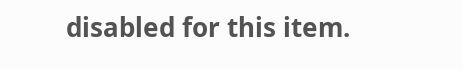disabled for this item.